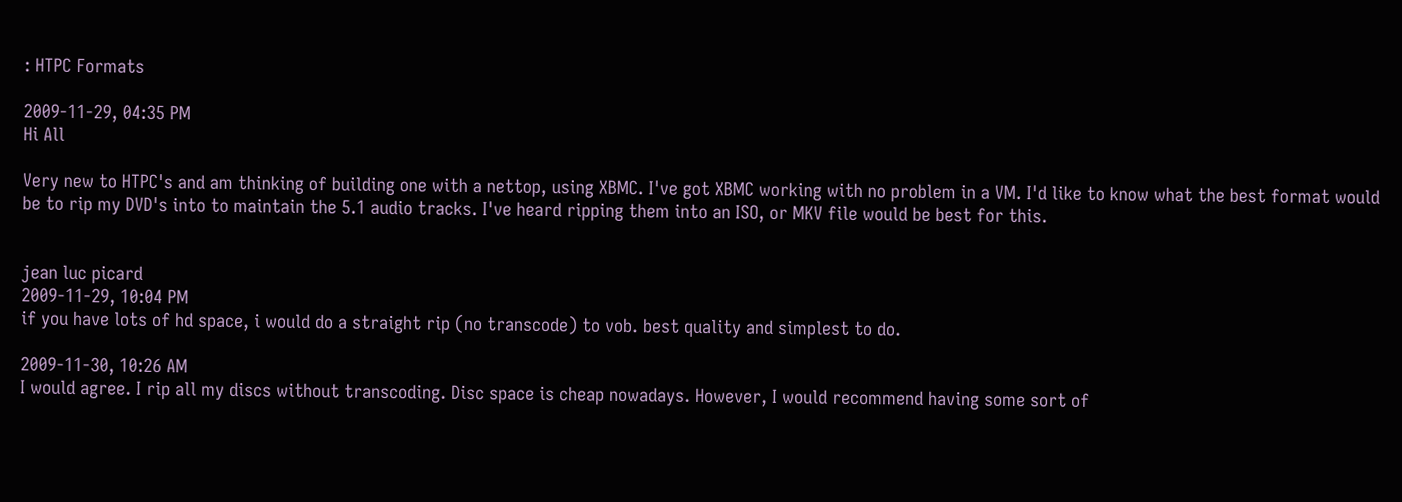: HTPC Formats

2009-11-29, 04:35 PM
Hi All

Very new to HTPC's and am thinking of building one with a nettop, using XBMC. I've got XBMC working with no problem in a VM. I'd like to know what the best format would be to rip my DVD's into to maintain the 5.1 audio tracks. I've heard ripping them into an ISO, or MKV file would be best for this.


jean luc picard
2009-11-29, 10:04 PM
if you have lots of hd space, i would do a straight rip (no transcode) to vob. best quality and simplest to do.

2009-11-30, 10:26 AM
I would agree. I rip all my discs without transcoding. Disc space is cheap nowadays. However, I would recommend having some sort of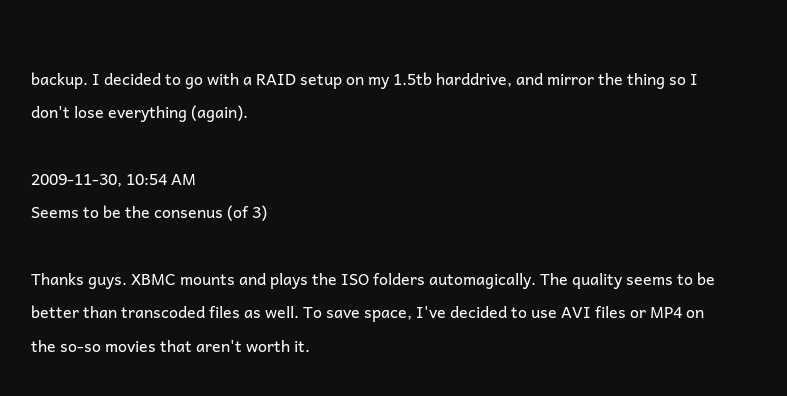backup. I decided to go with a RAID setup on my 1.5tb harddrive, and mirror the thing so I don't lose everything (again).

2009-11-30, 10:54 AM
Seems to be the consenus (of 3)

Thanks guys. XBMC mounts and plays the ISO folders automagically. The quality seems to be better than transcoded files as well. To save space, I've decided to use AVI files or MP4 on the so-so movies that aren't worth it.